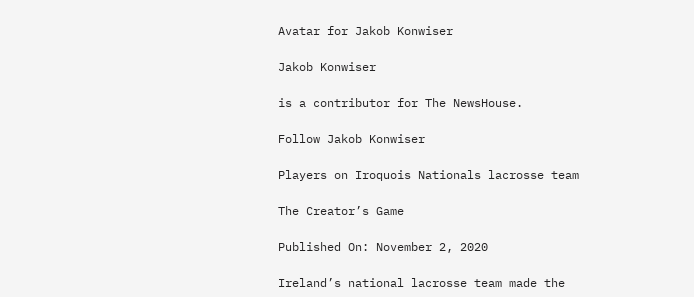Avatar for Jakob Konwiser

Jakob Konwiser

is a contributor for The NewsHouse.

Follow Jakob Konwiser

Players on Iroquois Nationals lacrosse team

The Creator’s Game

Published On: November 2, 2020

Ireland’s national lacrosse team made the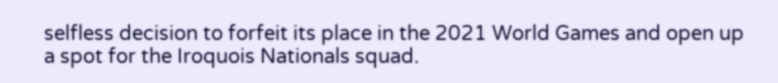selfless decision to forfeit its place in the 2021 World Games and open up a spot for the Iroquois Nationals squad.